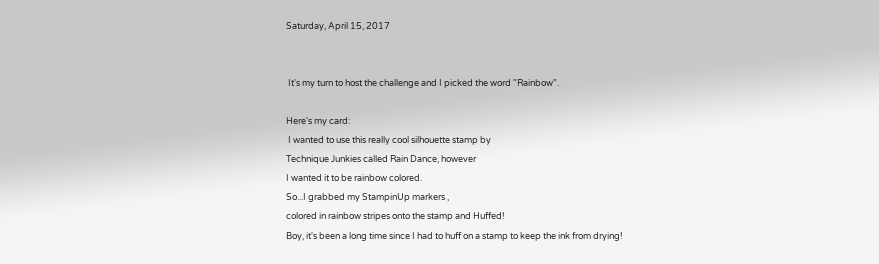Saturday, April 15, 2017


 It's my turn to host the challenge and I picked the word "Rainbow".

Here's my card:
 I wanted to use this really cool silhouette stamp by
Technique Junkies called Rain Dance, however
I wanted it to be rainbow colored.
So...I grabbed my StampinUp markers ,
colored in rainbow stripes onto the stamp and Huffed!
Boy, it's been a long time since I had to huff on a stamp to keep the ink from drying!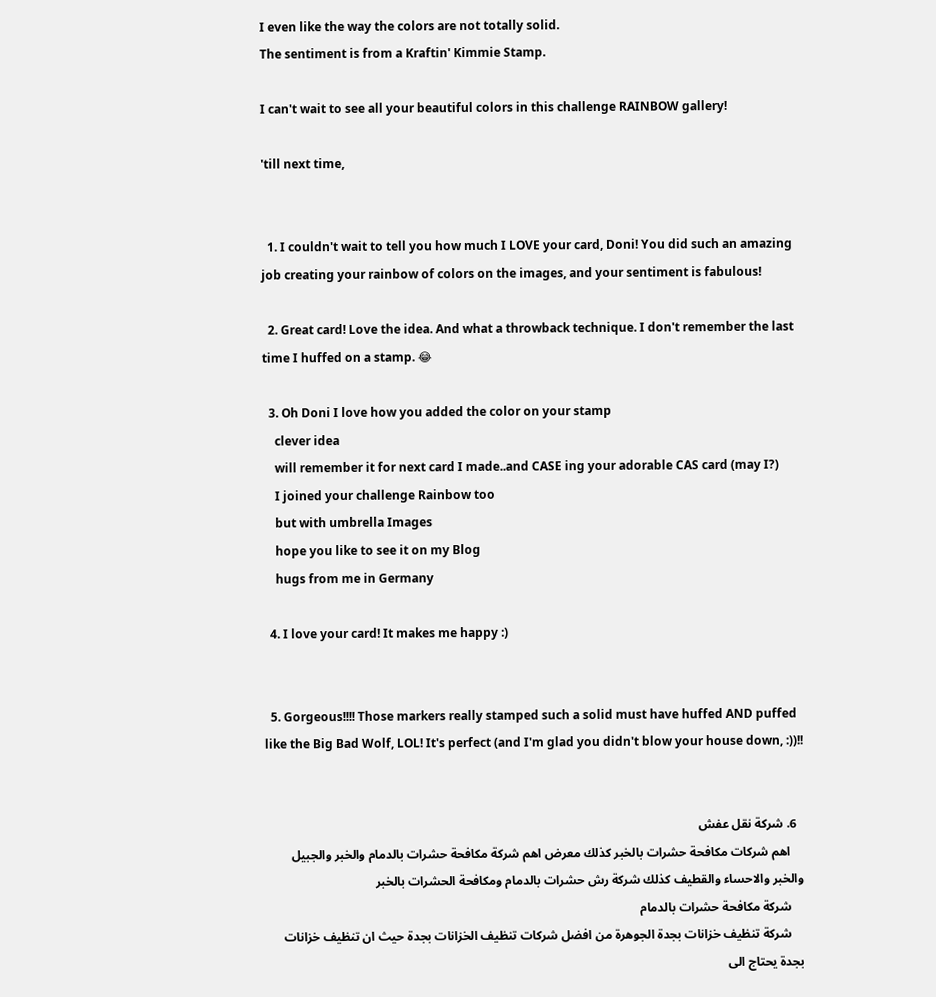I even like the way the colors are not totally solid.
The sentiment is from a Kraftin' Kimmie Stamp.

I can't wait to see all your beautiful colors in this challenge RAINBOW gallery!

'till next time,


  1. I couldn't wait to tell you how much I LOVE your card, Doni! You did such an amazing job creating your rainbow of colors on the images, and your sentiment is fabulous!

  2. Great card! Love the idea. And what a throwback technique. I don't remember the last time I huffed on a stamp. 😂

  3. Oh Doni I love how you added the color on your stamp
    clever idea
    will remember it for next card I made..and CASE ing your adorable CAS card (may I?)
    I joined your challenge Rainbow too
    but with umbrella Images
    hope you like to see it on my Blog
    hugs from me in Germany

  4. I love your card! It makes me happy :)


  5. Gorgeous!!!! Those markers really stamped such a solid must have huffed AND puffed like the Big Bad Wolf, LOL! It's perfect (and I'm glad you didn't blow your house down, :))!!


  6. شركة نقل عفش
    اهم شركات مكافحة حشرات بالخبر كذلك معرض اهم شركة مكافحة حشرات بالدمام والخبر والجبيل والخبر والاحساء والقطيف كذلك شركة رش حشرات بالدمام ومكافحة الحشرات بالخبر
    شركة مكافحة حشرات بالدمام
    شركة تنظيف خزانات بجدة الجوهرة من افضل شركات تنظيف الخزانات بجدة حيث ان تنظيف خزانات بجدة يحتاج الى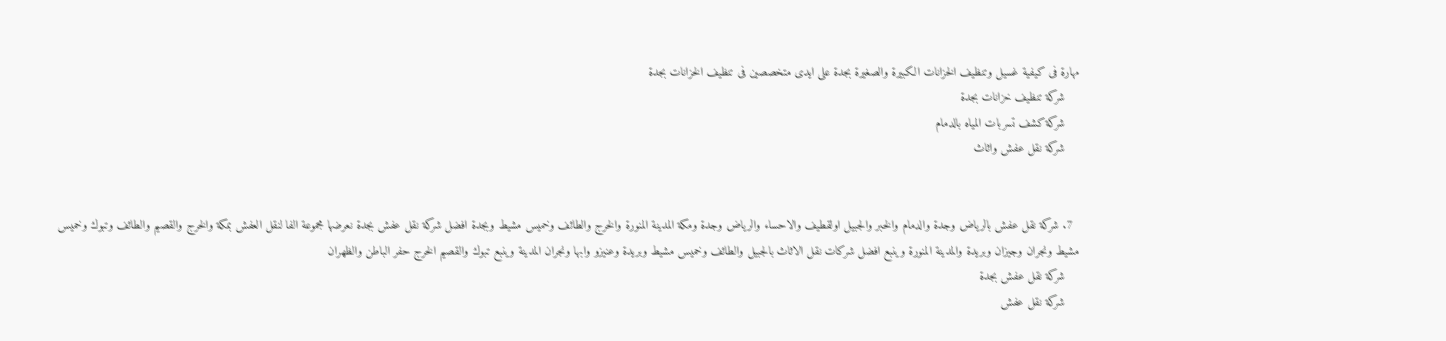مهارة فى كيفية غسيل وتنظيف الخزانات الكبيرة والصغيرة بجدة على ايدى متخصصين فى تنظيف الخزانات بجدة
    شركة تنظيف خزانات بجدة
    شركة كشف تسربات المياه بالدمام
    شركة نقل عفش واثاث


  7. شركة نقل عفش بالرياض وجدة والدمام والخبر والجبيل اولقطيف والاحساء والرياض وجدة ومكة المدينة المنورة والخرج والطائف وخميس مشيط وبجدة افضل شركة نقل عفش بجدة نعرضها مجموعة الفا لنقل العفش بمكة والخرج والقصيم والطائف وتبوك وخميس مشيط ونجران وجيزان وبريدة والمدينة المنورة وينبع افضل شركات نقل الاثاث بالجبيل والطائف وخميس مشيط وبريدة وعنيزو وابها ونجران المدينة وينبع تبوك والقصيم الخرج حفر الباطن والظهران
    شركة نقل عفش بجدة
    شركة نقل عفش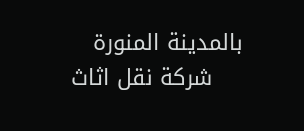بالمدينة المنورة
    شركة نقل اثاث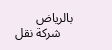بالرياض
    شركة نقل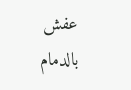عفش بالدمام